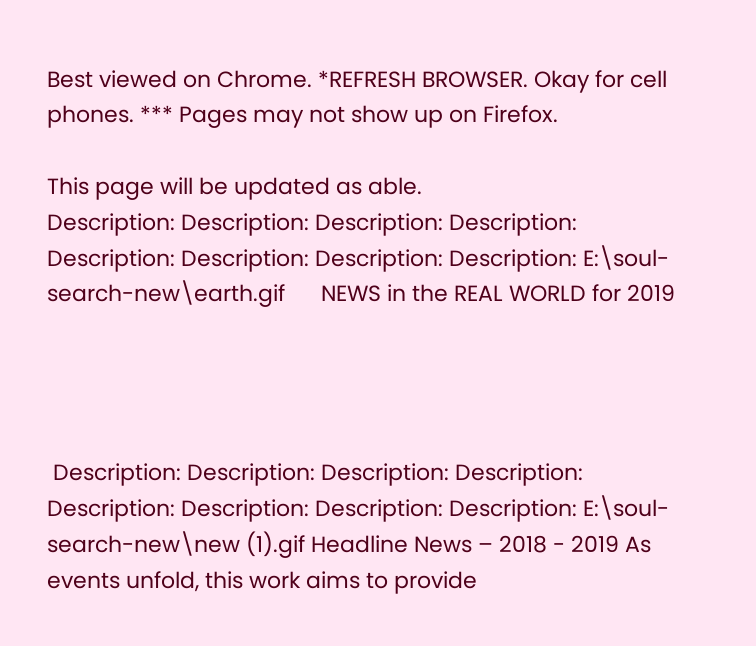Best viewed on Chrome. *REFRESH BROWSER. Okay for cell phones. *** Pages may not show up on Firefox.

This page will be updated as able.
Description: Description: Description: Description: Description: Description: Description: Description: E:\soul-search-new\earth.gif      NEWS in the REAL WORLD for 2019




 Description: Description: Description: Description: Description: Description: Description: Description: E:\soul-search-new\new (1).gif Headline News – 2018 - 2019 As events unfold, this work aims to provide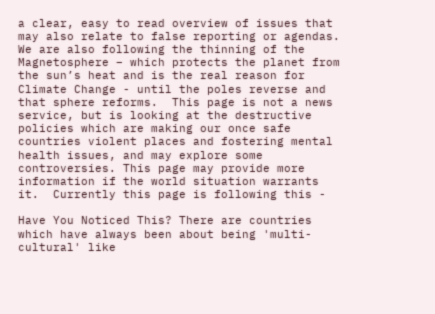a clear, easy to read overview of issues that may also relate to false reporting or agendas.  We are also following the thinning of the Magnetosphere – which protects the planet from the sun’s heat and is the real reason for Climate Change - until the poles reverse and that sphere reforms.  This page is not a news service, but is looking at the destructive policies which are making our once safe countries violent places and fostering mental health issues, and may explore some controversies. This page may provide more information if the world situation warrants it.  Currently this page is following this -

Have You Noticed This? There are countries which have always been about being 'multi-cultural' like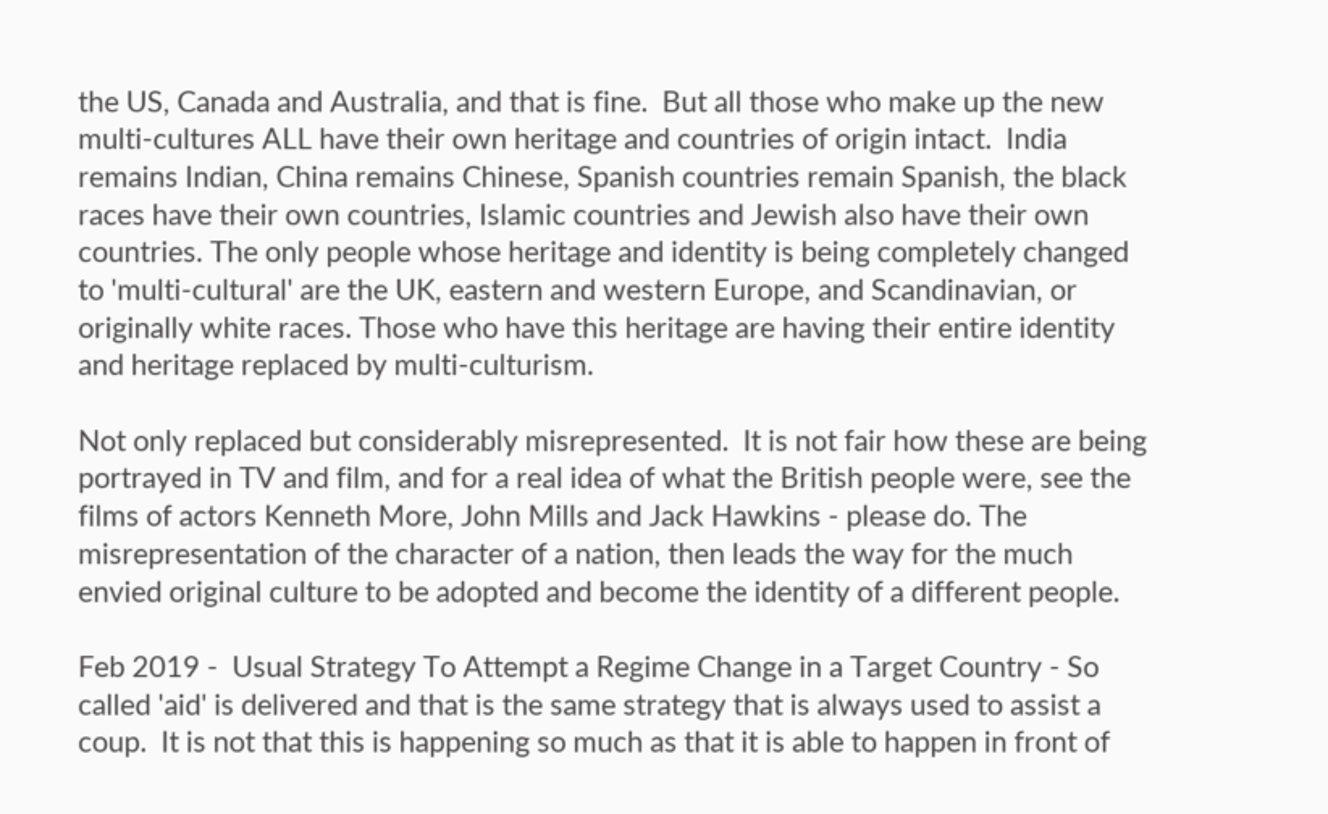the US, Canada and Australia, and that is fine.  But all those who make up the new multi-cultures ALL have their own heritage and countries of origin intact.  India remains Indian, China remains Chinese, Spanish countries remain Spanish, the black races have their own countries, Islamic countries and Jewish also have their own countries. The only people whose heritage and identity is being completely changed to 'multi-cultural' are the UK, eastern and western Europe, and Scandinavian, or originally white races. Those who have this heritage are having their entire identity and heritage replaced by multi-culturism.

Not only replaced but considerably misrepresented.  It is not fair how these are being portrayed in TV and film, and for a real idea of what the British people were, see the films of actors Kenneth More, John Mills and Jack Hawkins - please do. The misrepresentation of the character of a nation, then leads the way for the much envied original culture to be adopted and become the identity of a different people.

Feb 2019 -  Usual Strategy To Attempt a Regime Change in a Target Country - So called 'aid' is delivered and that is the same strategy that is always used to assist a coup.  It is not that this is happening so much as that it is able to happen in front of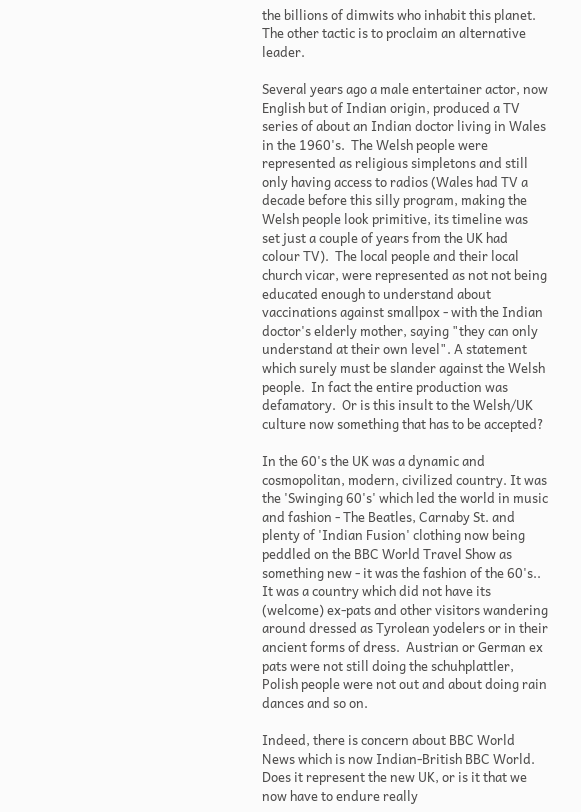the billions of dimwits who inhabit this planet.  The other tactic is to proclaim an alternative leader.

Several years ago a male entertainer actor, now English but of Indian origin, produced a TV series of about an Indian doctor living in Wales in the 1960's.  The Welsh people were represented as religious simpletons and still only having access to radios (Wales had TV a decade before this silly program, making the Welsh people look primitive, its timeline was set just a couple of years from the UK had colour TV).  The local people and their local church vicar, were represented as not not being educated enough to understand about vaccinations against smallpox - with the Indian doctor's elderly mother, saying "they can only understand at their own level". A statement which surely must be slander against the Welsh people.  In fact the entire production was defamatory.  Or is this insult to the Welsh/UK culture now something that has to be accepted?

In the 60's the UK was a dynamic and cosmopolitan, modern, civilized country. It was the 'Swinging 60's' which led the world in music and fashion - The Beatles, Carnaby St. and plenty of 'Indian Fusion' clothing now being peddled on the BBC World Travel Show as something new - it was the fashion of the 60's.. It was a country which did not have its (welcome) ex-pats and other visitors wandering around dressed as Tyrolean yodelers or in their ancient forms of dress.  Austrian or German ex pats were not still doing the schuhplattler, Polish people were not out and about doing rain dances and so on.

Indeed, there is concern about BBC World News which is now Indian-British BBC World.  Does it represent the new UK, or is it that we now have to endure really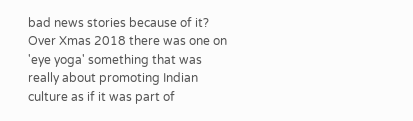bad news stories because of it?  Over Xmas 2018 there was one on 'eye yoga' something that was really about promoting Indian culture as if it was part of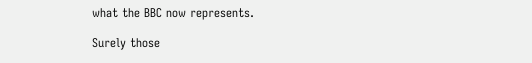what the BBC now represents.

Surely those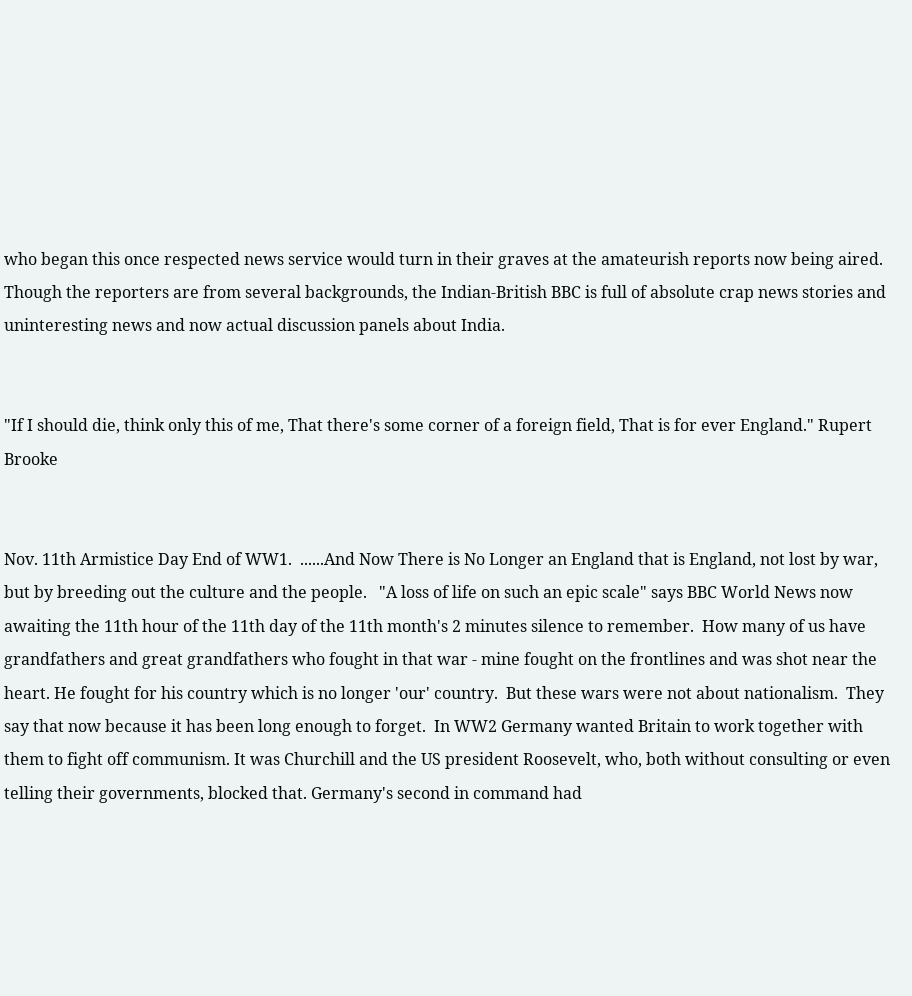who began this once respected news service would turn in their graves at the amateurish reports now being aired. Though the reporters are from several backgrounds, the Indian-British BBC is full of absolute crap news stories and uninteresting news and now actual discussion panels about India.


"If I should die, think only this of me, That there's some corner of a foreign field, That is for ever England." Rupert Brooke


Nov. 11th Armistice Day End of WW1.  ......And Now There is No Longer an England that is England, not lost by war, but by breeding out the culture and the people.   "A loss of life on such an epic scale" says BBC World News now awaiting the 11th hour of the 11th day of the 11th month's 2 minutes silence to remember.  How many of us have grandfathers and great grandfathers who fought in that war - mine fought on the frontlines and was shot near the heart. He fought for his country which is no longer 'our' country.  But these wars were not about nationalism.  They say that now because it has been long enough to forget.  In WW2 Germany wanted Britain to work together with them to fight off communism. It was Churchill and the US president Roosevelt, who, both without consulting or even telling their governments, blocked that. Germany's second in command had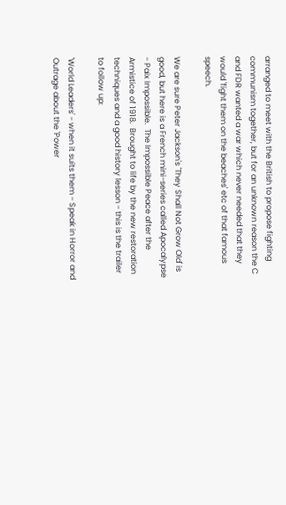arranged to meet with the British to propose fighting communism together, but for an unknown reason the C and FDR wanted a war which never needed that they would 'fight them on the beaches' etc of that famous speech.

We are sure Peter Jackson's 'They Shall Not Grow Old' is good, but here is a French mini-series called Apocalypse - Paix Impossible.  The Impossible Peace after the Armistice of 1918.  Brought to life by the new restoration techniques and a good history lesson - this is the trailer to follow up:

'World Leaders' - when it suits them - Speak in Horror and Outrage about the 'Power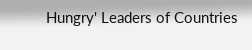Hungry' Leaders of Countries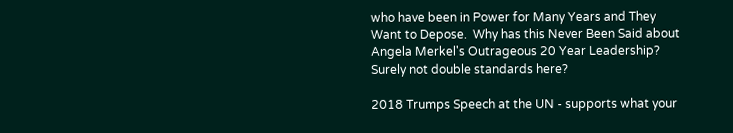who have been in Power for Many Years and They Want to Depose.  Why has this Never Been Said about Angela Merkel's Outrageous 20 Year Leadership?  Surely not double standards here?

2018 Trumps Speech at the UN - supports what your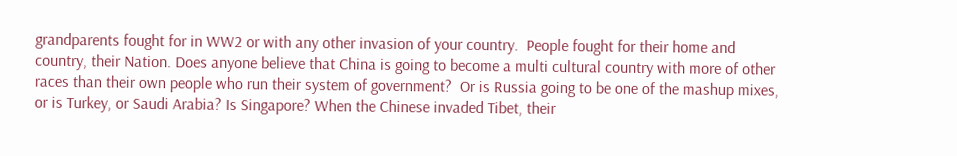grandparents fought for in WW2 or with any other invasion of your country.  People fought for their home and country, their Nation. Does anyone believe that China is going to become a multi cultural country with more of other races than their own people who run their system of government?  Or is Russia going to be one of the mashup mixes, or is Turkey, or Saudi Arabia? Is Singapore? When the Chinese invaded Tibet, their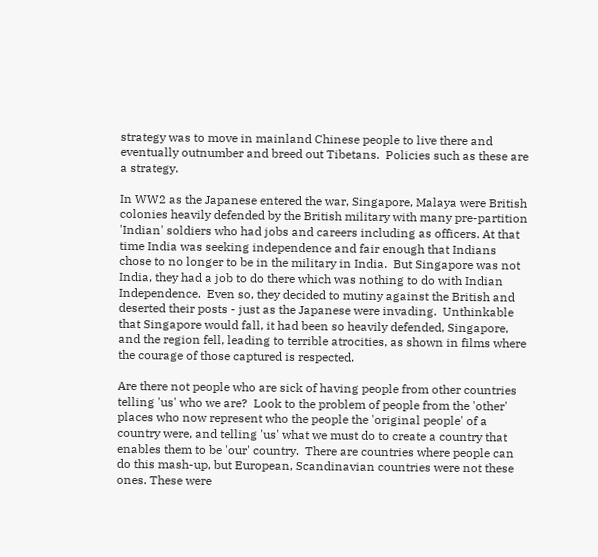strategy was to move in mainland Chinese people to live there and eventually outnumber and breed out Tibetans.  Policies such as these are a strategy.

In WW2 as the Japanese entered the war, Singapore, Malaya were British colonies heavily defended by the British military with many pre-partition 'Indian' soldiers who had jobs and careers including as officers. At that time India was seeking independence and fair enough that Indians chose to no longer to be in the military in India.  But Singapore was not India, they had a job to do there which was nothing to do with Indian Independence.  Even so, they decided to mutiny against the British and deserted their posts - just as the Japanese were invading.  Unthinkable that Singapore would fall, it had been so heavily defended, Singapore, and the region fell, leading to terrible atrocities, as shown in films where the courage of those captured is respected.

Are there not people who are sick of having people from other countries telling 'us' who we are?  Look to the problem of people from the 'other' places who now represent who the people the 'original people' of a country were, and telling 'us' what we must do to create a country that enables them to be 'our' country.  There are countries where people can do this mash-up, but European, Scandinavian countries were not these ones. These were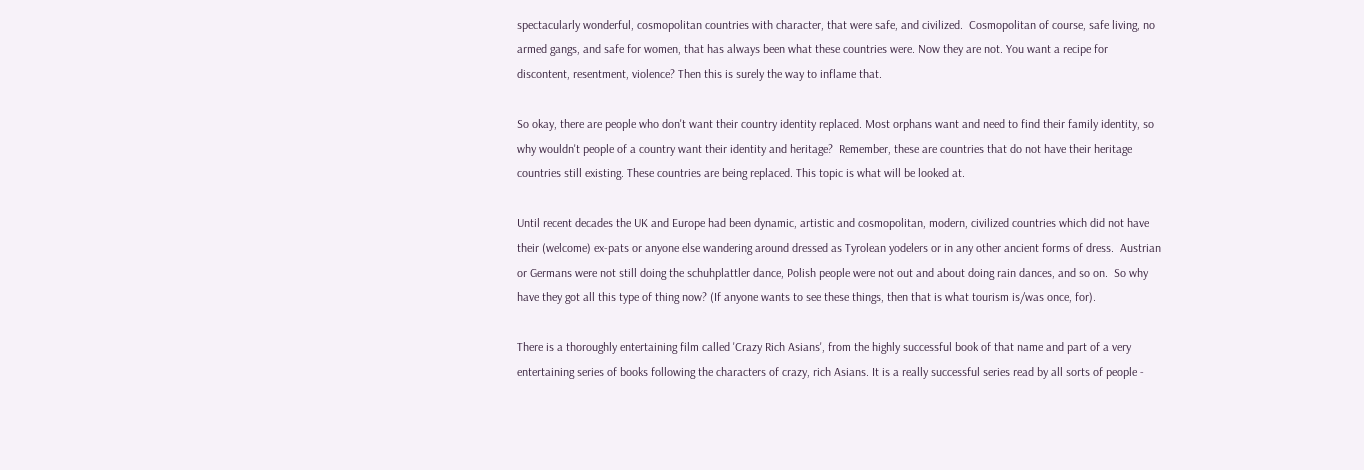spectacularly wonderful, cosmopolitan countries with character, that were safe, and civilized.  Cosmopolitan of course, safe living, no armed gangs, and safe for women, that has always been what these countries were. Now they are not. You want a recipe for discontent, resentment, violence? Then this is surely the way to inflame that.

So okay, there are people who don't want their country identity replaced. Most orphans want and need to find their family identity, so why wouldn't people of a country want their identity and heritage?  Remember, these are countries that do not have their heritage countries still existing. These countries are being replaced. This topic is what will be looked at.

Until recent decades the UK and Europe had been dynamic, artistic and cosmopolitan, modern, civilized countries which did not have their (welcome) ex-pats or anyone else wandering around dressed as Tyrolean yodelers or in any other ancient forms of dress.  Austrian or Germans were not still doing the schuhplattler dance, Polish people were not out and about doing rain dances, and so on.  So why have they got all this type of thing now? (If anyone wants to see these things, then that is what tourism is/was once, for).

There is a thoroughly entertaining film called 'Crazy Rich Asians', from the highly successful book of that name and part of a very entertaining series of books following the characters of crazy, rich Asians. It is a really successful series read by all sorts of people -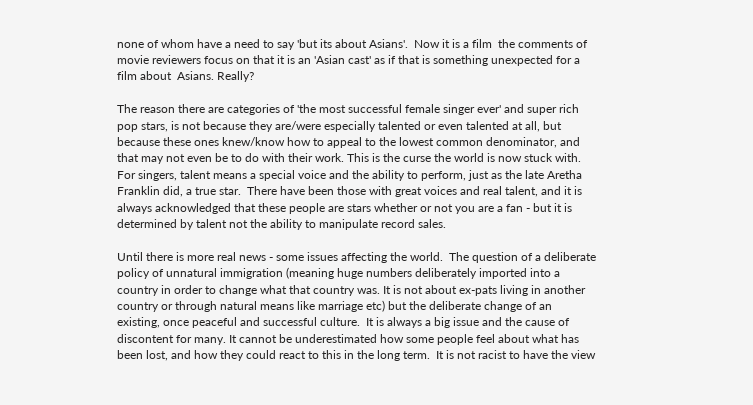none of whom have a need to say 'but its about Asians'.  Now it is a film  the comments of movie reviewers focus on that it is an 'Asian cast' as if that is something unexpected for a film about  Asians. Really?

The reason there are categories of 'the most successful female singer ever' and super rich pop stars, is not because they are/were especially talented or even talented at all, but because these ones knew/know how to appeal to the lowest common denominator, and that may not even be to do with their work. This is the curse the world is now stuck with. For singers, talent means a special voice and the ability to perform, just as the late Aretha Franklin did, a true star.  There have been those with great voices and real talent, and it is always acknowledged that these people are stars whether or not you are a fan - but it is determined by talent not the ability to manipulate record sales.

Until there is more real news - some issues affecting the world.  The question of a deliberate policy of unnatural immigration (meaning huge numbers deliberately imported into a country in order to change what that country was. It is not about ex-pats living in another country or through natural means like marriage etc) but the deliberate change of an existing, once peaceful and successful culture.  It is always a big issue and the cause of discontent for many. It cannot be underestimated how some people feel about what has been lost, and how they could react to this in the long term.  It is not racist to have the view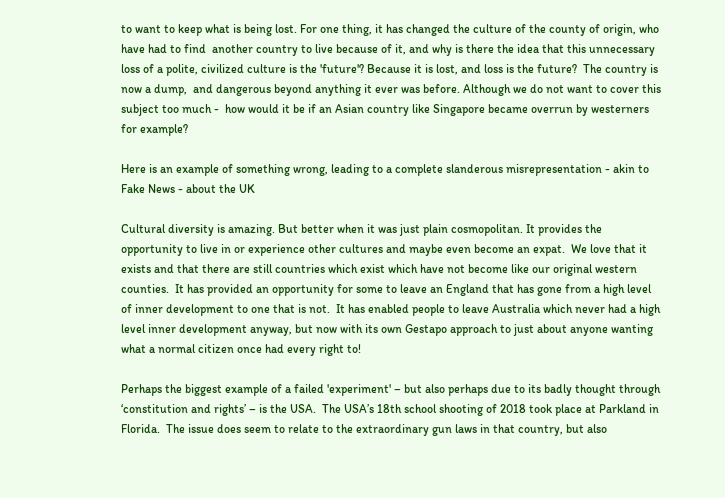to want to keep what is being lost. For one thing, it has changed the culture of the county of origin, who have had to find  another country to live because of it, and why is there the idea that this unnecessary loss of a polite, civilized culture is the 'future'? Because it is lost, and loss is the future?  The country is now a dump,  and dangerous beyond anything it ever was before. Although we do not want to cover this subject too much -  how would it be if an Asian country like Singapore became overrun by westerners for example?

Here is an example of something wrong, leading to a complete slanderous misrepresentation - akin to Fake News - about the UK

Cultural diversity is amazing. But better when it was just plain cosmopolitan. It provides the opportunity to live in or experience other cultures and maybe even become an expat.  We love that it exists and that there are still countries which exist which have not become like our original western counties.  It has provided an opportunity for some to leave an England that has gone from a high level of inner development to one that is not.  It has enabled people to leave Australia which never had a high level inner development anyway, but now with its own Gestapo approach to just about anyone wanting what a normal citizen once had every right to!

Perhaps the biggest example of a failed 'experiment' – but also perhaps due to its badly thought through ‘constitution and rights’ – is the USA.  The USA’s 18th school shooting of 2018 took place at Parkland in Florida.  The issue does seem to relate to the extraordinary gun laws in that country, but also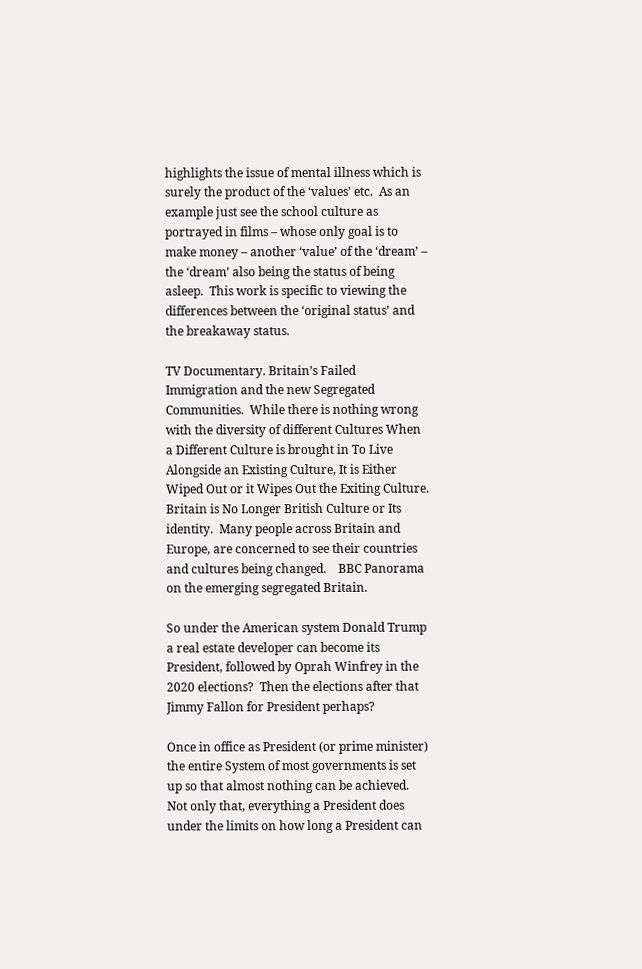highlights the issue of mental illness which is surely the product of the ‘values’ etc.  As an example just see the school culture as portrayed in films – whose only goal is to make money – another ‘value’ of the ‘dream’ – the ‘dream’ also being the status of being asleep.  This work is specific to viewing the differences between the ‘original status’ and the breakaway status.

TV Documentary. Britain’s Failed Immigration and the new Segregated Communities.  While there is nothing wrong with the diversity of different Cultures When a Different Culture is brought in To Live Alongside an Existing Culture, It is Either Wiped Out or it Wipes Out the Exiting Culture.  Britain is No Longer British Culture or Its identity.  Many people across Britain and Europe, are concerned to see their countries and cultures being changed.    BBC Panorama on the emerging segregated Britain.

So under the American system Donald Trump a real estate developer can become its President, followed by Oprah Winfrey in the 2020 elections?  Then the elections after that Jimmy Fallon for President perhaps?

Once in office as President (or prime minister) the entire System of most governments is set up so that almost nothing can be achieved.  Not only that, everything a President does under the limits on how long a President can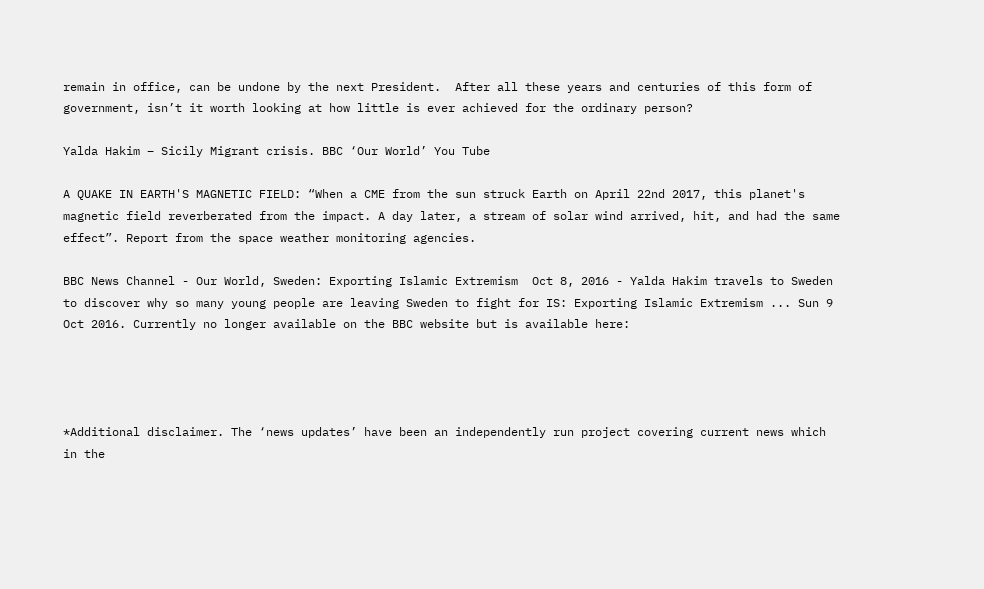remain in office, can be undone by the next President.  After all these years and centuries of this form of government, isn’t it worth looking at how little is ever achieved for the ordinary person?

Yalda Hakim – Sicily Migrant crisis. BBC ‘Our World’ You Tube

A QUAKE IN EARTH'S MAGNETIC FIELD: “When a CME from the sun struck Earth on April 22nd 2017, this planet's magnetic field reverberated from the impact. A day later, a stream of solar wind arrived, hit, and had the same effect”. Report from the space weather monitoring agencies.

BBC News Channel - Our World, Sweden: Exporting Islamic Extremism  Oct 8, 2016 - Yalda Hakim travels to Sweden to discover why so many young people are leaving Sweden to fight for IS: Exporting Islamic Extremism ... Sun 9 Oct 2016. Currently no longer available on the BBC website but is available here:




*Additional disclaimer. The ‘news updates’ have been an independently run project covering current news which in the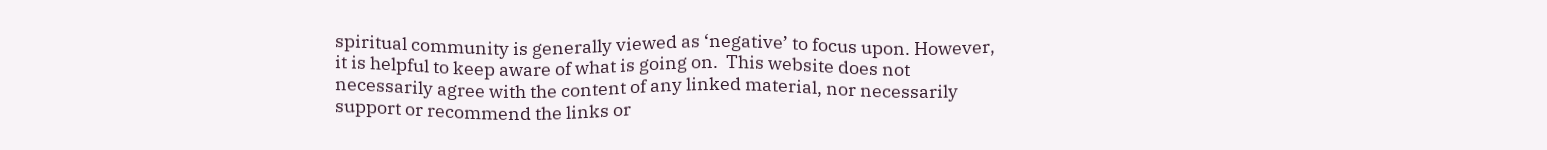spiritual community is generally viewed as ‘negative’ to focus upon. However, it is helpful to keep aware of what is going on.  This website does not necessarily agree with the content of any linked material, nor necessarily support or recommend the links or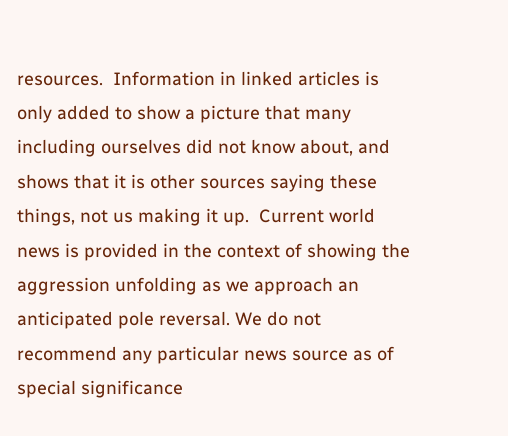resources.  Information in linked articles is only added to show a picture that many including ourselves did not know about, and shows that it is other sources saying these things, not us making it up.  Current world news is provided in the context of showing the aggression unfolding as we approach an anticipated pole reversal. We do not recommend any particular news source as of special significance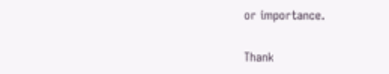or importance.

Thank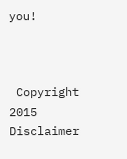you!



 Copyright 2015  Disclaimer